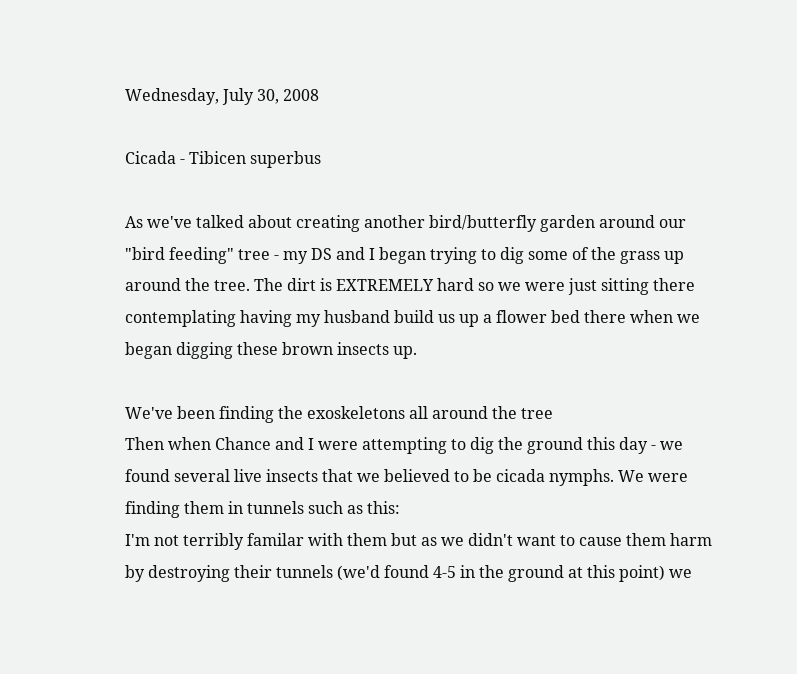Wednesday, July 30, 2008

Cicada - Tibicen superbus

As we've talked about creating another bird/butterfly garden around our "bird feeding" tree - my DS and I began trying to dig some of the grass up around the tree. The dirt is EXTREMELY hard so we were just sitting there contemplating having my husband build us up a flower bed there when we began digging these brown insects up.

We've been finding the exoskeletons all around the tree
Then when Chance and I were attempting to dig the ground this day - we found several live insects that we believed to be cicada nymphs. We were finding them in tunnels such as this:
I'm not terribly familar with them but as we didn't want to cause them harm by destroying their tunnels (we'd found 4-5 in the ground at this point) we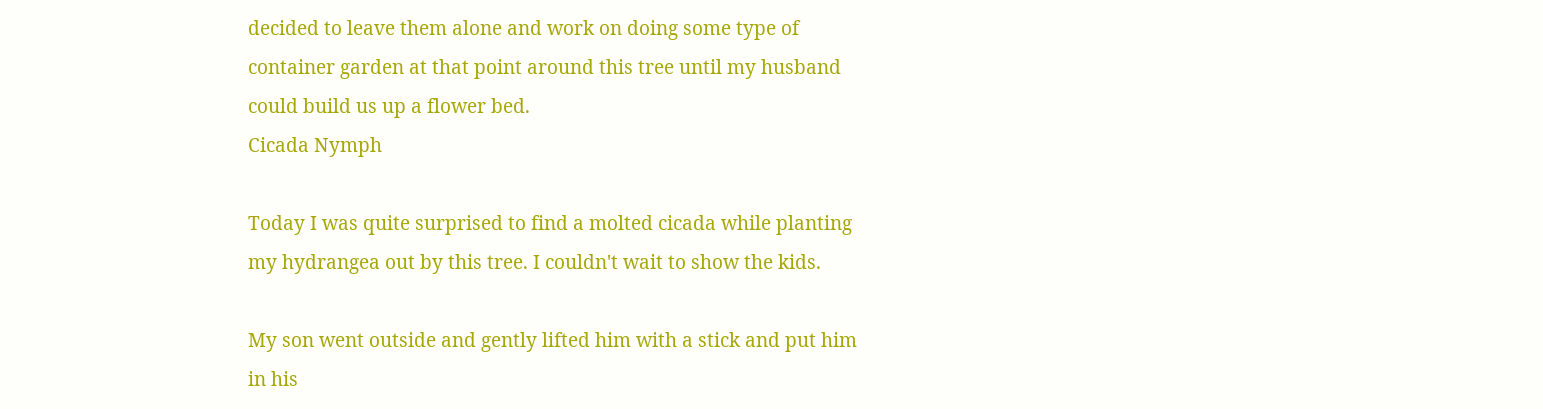decided to leave them alone and work on doing some type of container garden at that point around this tree until my husband could build us up a flower bed.
Cicada Nymph

Today I was quite surprised to find a molted cicada while planting my hydrangea out by this tree. I couldn't wait to show the kids.

My son went outside and gently lifted him with a stick and put him in his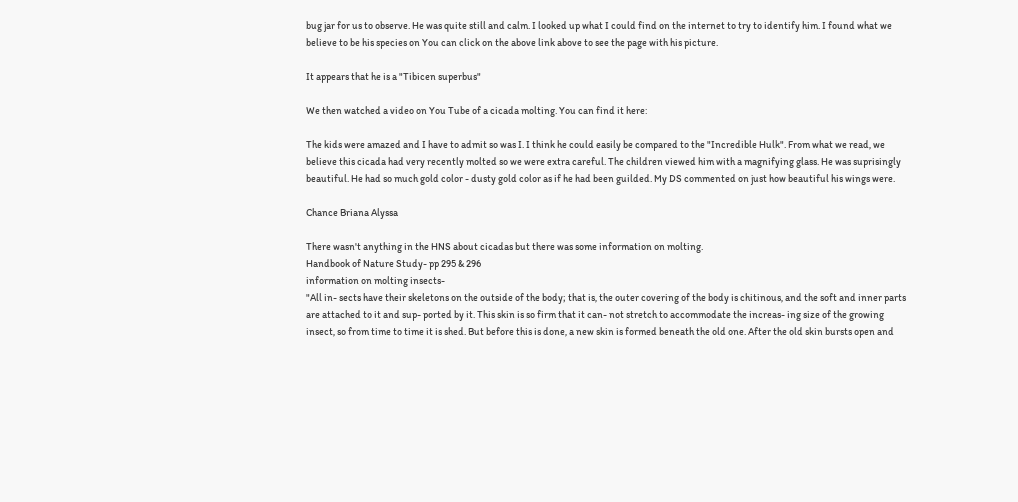bug jar for us to observe. He was quite still and calm. I looked up what I could find on the internet to try to identify him. I found what we believe to be his species on You can click on the above link above to see the page with his picture.

It appears that he is a "Tibicen superbus"

We then watched a video on You Tube of a cicada molting. You can find it here:

The kids were amazed and I have to admit so was I. I think he could easily be compared to the "Incredible Hulk". From what we read, we believe this cicada had very recently molted so we were extra careful. The children viewed him with a magnifying glass. He was suprisingly beautiful. He had so much gold color - dusty gold color as if he had been guilded. My DS commented on just how beautiful his wings were.

Chance Briana Alyssa

There wasn't anything in the HNS about cicadas but there was some information on molting.
Handbook of Nature Study- pp 295 & 296
information on molting insects-
"All in- sects have their skeletons on the outside of the body; that is, the outer covering of the body is chitinous, and the soft and inner parts are attached to it and sup- ported by it. This skin is so firm that it can- not stretch to accommodate the increas- ing size of the growing insect, so from time to time it is shed. But before this is done, a new skin is formed beneath the old one. After the old skin bursts open and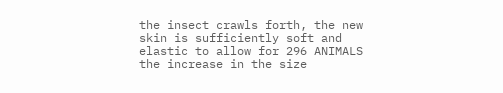the insect crawls forth, the new skin is sufficiently soft and elastic to allow for 296 ANIMALS the increase in the size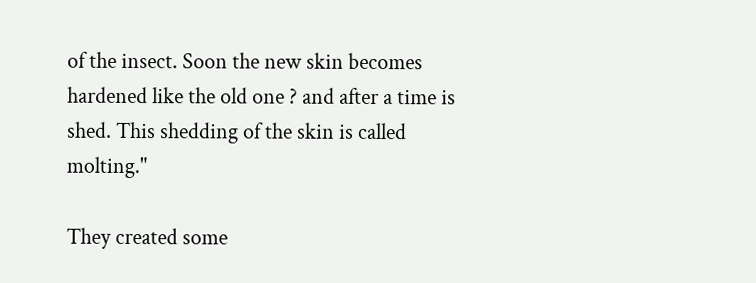of the insect. Soon the new skin becomes hardened like the old one ? and after a time is shed. This shedding of the skin is called molting."

They created some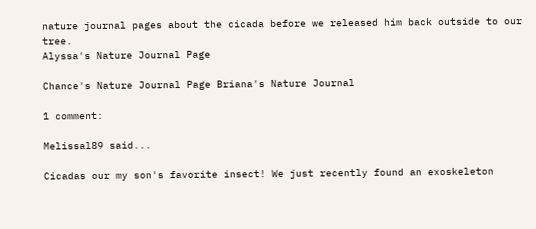nature journal pages about the cicada before we released him back outside to our tree.
Alyssa's Nature Journal Page

Chance's Nature Journal Page Briana's Nature Journal

1 comment:

Melissal89 said...

Cicadas our my son's favorite insect! We just recently found an exoskeleton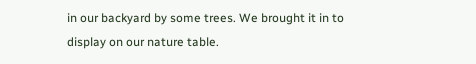in our backyard by some trees. We brought it in to display on our nature table.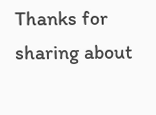Thanks for sharing about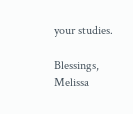your studies.

Blessings, Melissa